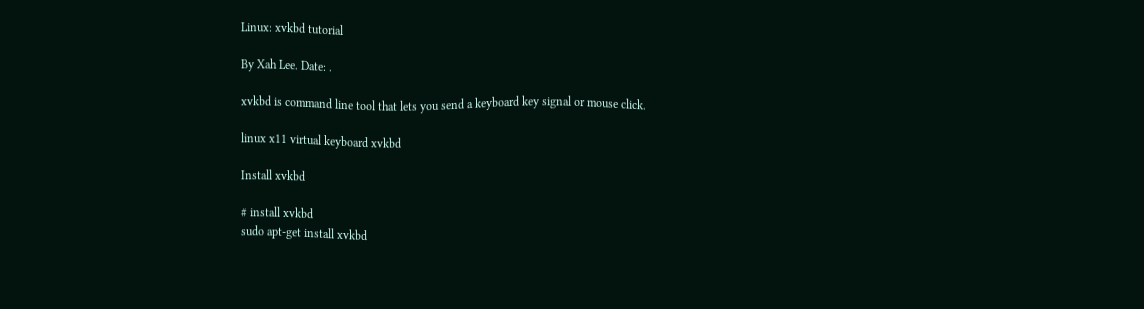Linux: xvkbd tutorial

By Xah Lee. Date: .

xvkbd is command line tool that lets you send a keyboard key signal or mouse click.

linux x11 virtual keyboard xvkbd

Install xvkbd

# install xvkbd
sudo apt-get install xvkbd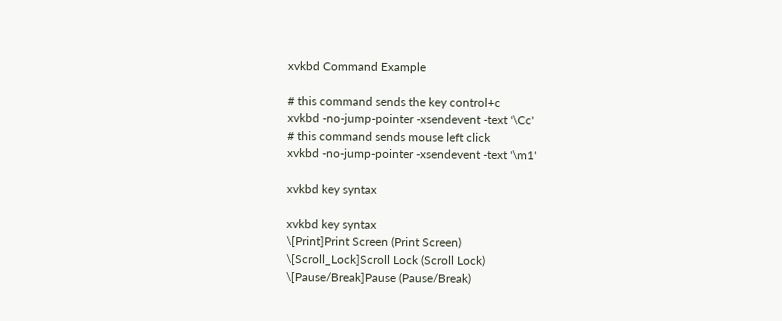xvkbd Command Example

# this command sends the key control+c
xvkbd -no-jump-pointer -xsendevent -text '\Cc'
# this command sends mouse left click
xvkbd -no-jump-pointer -xsendevent -text '\m1'

xvkbd key syntax

xvkbd key syntax
\[Print]Print Screen (Print Screen)
\[Scroll_Lock]Scroll Lock (Scroll Lock)
\[Pause/Break]Pause (Pause/Break)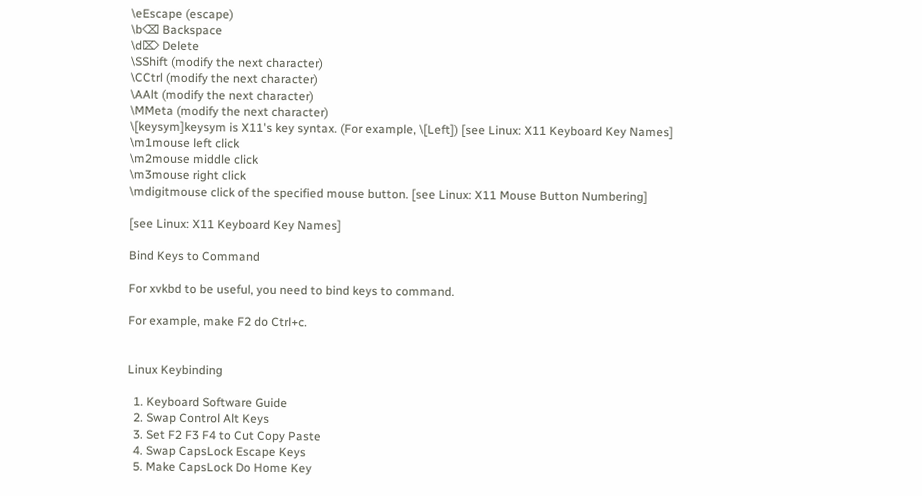\eEscape (escape)
\b⌫ Backspace
\d⌦ Delete
\SShift (modify the next character)
\CCtrl (modify the next character)
\AAlt (modify the next character)
\MMeta (modify the next character)
\[keysym]keysym is X11's key syntax. (For example, \[Left]) [see Linux: X11 Keyboard Key Names]
\m1mouse left click
\m2mouse middle click
\m3mouse right click
\mdigitmouse click of the specified mouse button. [see Linux: X11 Mouse Button Numbering]

[see Linux: X11 Keyboard Key Names]

Bind Keys to Command

For xvkbd to be useful, you need to bind keys to command.

For example, make F2 do Ctrl+c.


Linux Keybinding

  1. Keyboard Software Guide
  2. Swap Control Alt Keys
  3. Set F2 F3 F4 to Cut Copy Paste
  4. Swap CapsLock Escape Keys
  5. Make CapsLock Do Home Key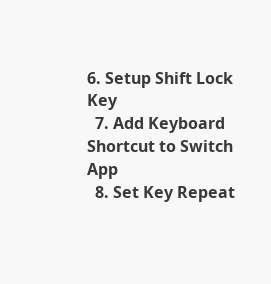6. Setup Shift Lock Key
  7. Add Keyboard Shortcut to Switch App
  8. Set Key Repeat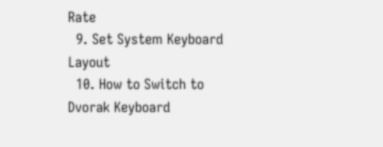Rate
  9. Set System Keyboard Layout
  10. How to Switch to Dvorak Keyboard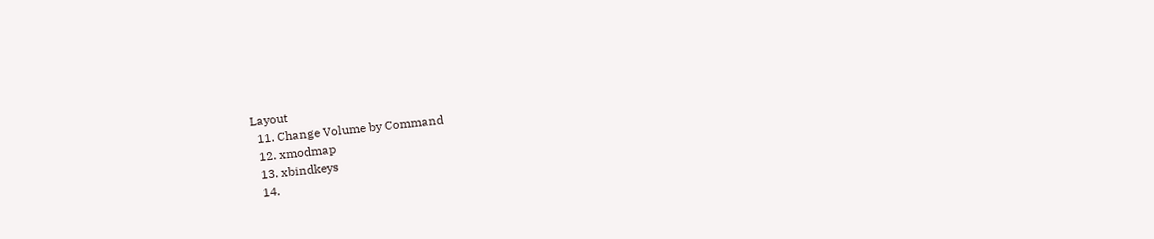Layout
  11. Change Volume by Command
  12. xmodmap
  13. xbindkeys
  14.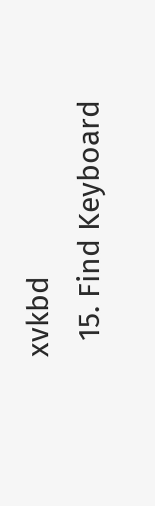xvkbd
  15. Find Keyboard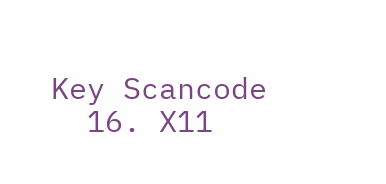Key Scancode
  16. X11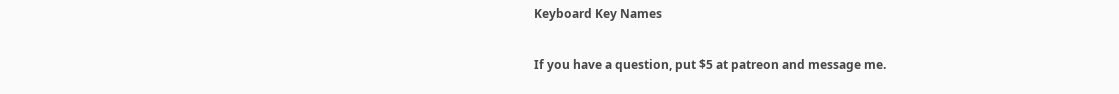Keyboard Key Names

If you have a question, put $5 at patreon and message me.